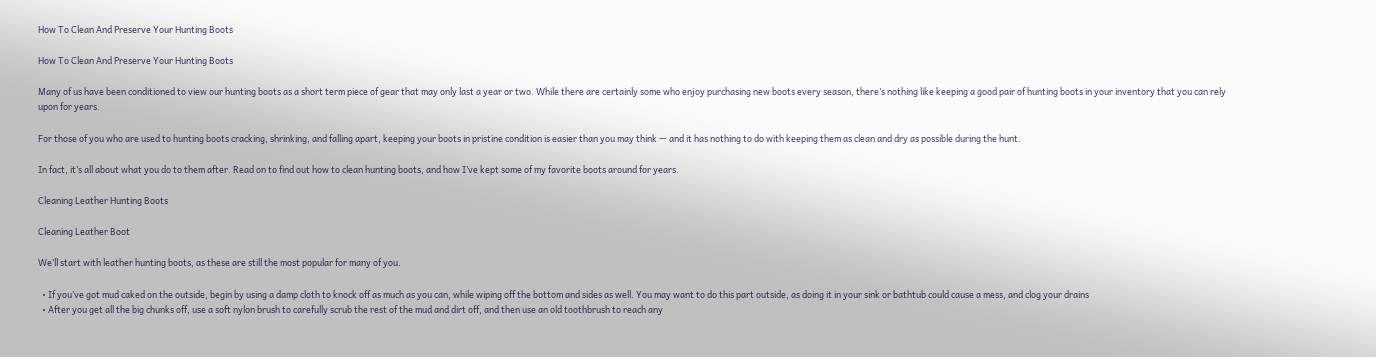How To Clean And Preserve Your Hunting Boots

How To Clean And Preserve Your Hunting Boots

Many of us have been conditioned to view our hunting boots as a short term piece of gear that may only last a year or two. While there are certainly some who enjoy purchasing new boots every season, there’s nothing like keeping a good pair of hunting boots in your inventory that you can rely upon for years.

For those of you who are used to hunting boots cracking, shrinking, and falling apart, keeping your boots in pristine condition is easier than you may think — and it has nothing to do with keeping them as clean and dry as possible during the hunt.

In fact, it’s all about what you do to them after. Read on to find out how to clean hunting boots, and how I’ve kept some of my favorite boots around for years.

Cleaning Leather Hunting Boots

Cleaning Leather Boot

We’ll start with leather hunting boots, as these are still the most popular for many of you.

  • If you’ve got mud caked on the outside, begin by using a damp cloth to knock off as much as you can, while wiping off the bottom and sides as well. You may want to do this part outside, as doing it in your sink or bathtub could cause a mess, and clog your drains
  • After you get all the big chunks off, use a soft nylon brush to carefully scrub the rest of the mud and dirt off, and then use an old toothbrush to reach any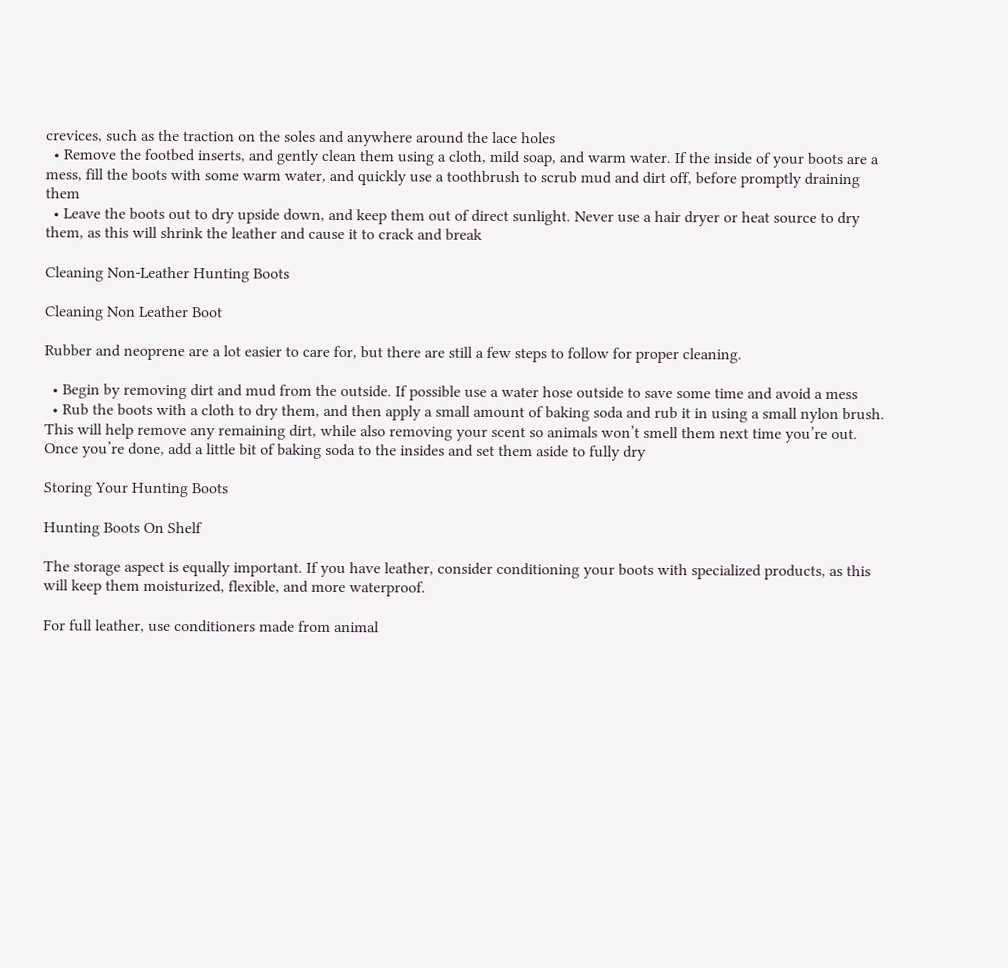crevices, such as the traction on the soles and anywhere around the lace holes
  • Remove the footbed inserts, and gently clean them using a cloth, mild soap, and warm water. If the inside of your boots are a mess, fill the boots with some warm water, and quickly use a toothbrush to scrub mud and dirt off, before promptly draining them
  • Leave the boots out to dry upside down, and keep them out of direct sunlight. Never use a hair dryer or heat source to dry them, as this will shrink the leather and cause it to crack and break

Cleaning Non-Leather Hunting Boots

Cleaning Non Leather Boot

Rubber and neoprene are a lot easier to care for, but there are still a few steps to follow for proper cleaning.

  • Begin by removing dirt and mud from the outside. If possible use a water hose outside to save some time and avoid a mess
  • Rub the boots with a cloth to dry them, and then apply a small amount of baking soda and rub it in using a small nylon brush. This will help remove any remaining dirt, while also removing your scent so animals won’t smell them next time you’re out. Once you’re done, add a little bit of baking soda to the insides and set them aside to fully dry

Storing Your Hunting Boots

Hunting Boots On Shelf

The storage aspect is equally important. If you have leather, consider conditioning your boots with specialized products, as this will keep them moisturized, flexible, and more waterproof.

For full leather, use conditioners made from animal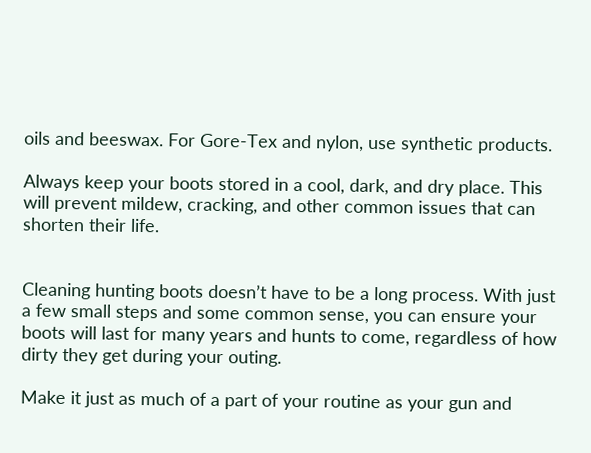oils and beeswax. For Gore-Tex and nylon, use synthetic products.

Always keep your boots stored in a cool, dark, and dry place. This will prevent mildew, cracking, and other common issues that can shorten their life.


Cleaning hunting boots doesn’t have to be a long process. With just a few small steps and some common sense, you can ensure your boots will last for many years and hunts to come, regardless of how dirty they get during your outing.

Make it just as much of a part of your routine as your gun and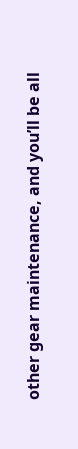other gear maintenance, and you’ll be all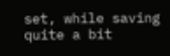set, while saving quite a bit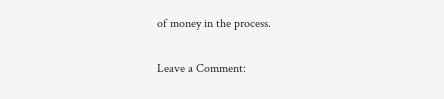of money in the process.

Leave a Comment: